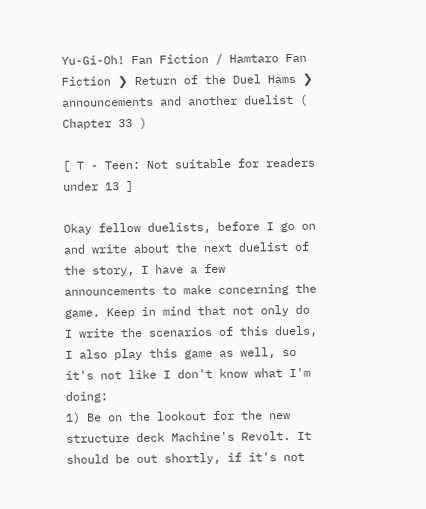Yu-Gi-Oh! Fan Fiction / Hamtaro Fan Fiction ❯ Return of the Duel Hams ❯ announcements and another duelist ( Chapter 33 )

[ T - Teen: Not suitable for readers under 13 ]

Okay fellow duelists, before I go on and write about the next duelist of the story, I have a few announcements to make concerning the game. Keep in mind that not only do I write the scenarios of this duels, I also play this game as well, so it's not like I don't know what I'm doing:
1) Be on the lookout for the new structure deck Machine's Revolt. It should be out shortly, if it's not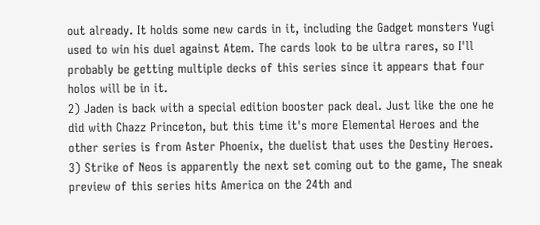out already. It holds some new cards in it, including the Gadget monsters Yugi used to win his duel against Atem. The cards look to be ultra rares, so I'll probably be getting multiple decks of this series since it appears that four holos will be in it.
2) Jaden is back with a special edition booster pack deal. Just like the one he did with Chazz Princeton, but this time it's more Elemental Heroes and the other series is from Aster Phoenix, the duelist that uses the Destiny Heroes.
3) Strike of Neos is apparently the next set coming out to the game, The sneak preview of this series hits America on the 24th and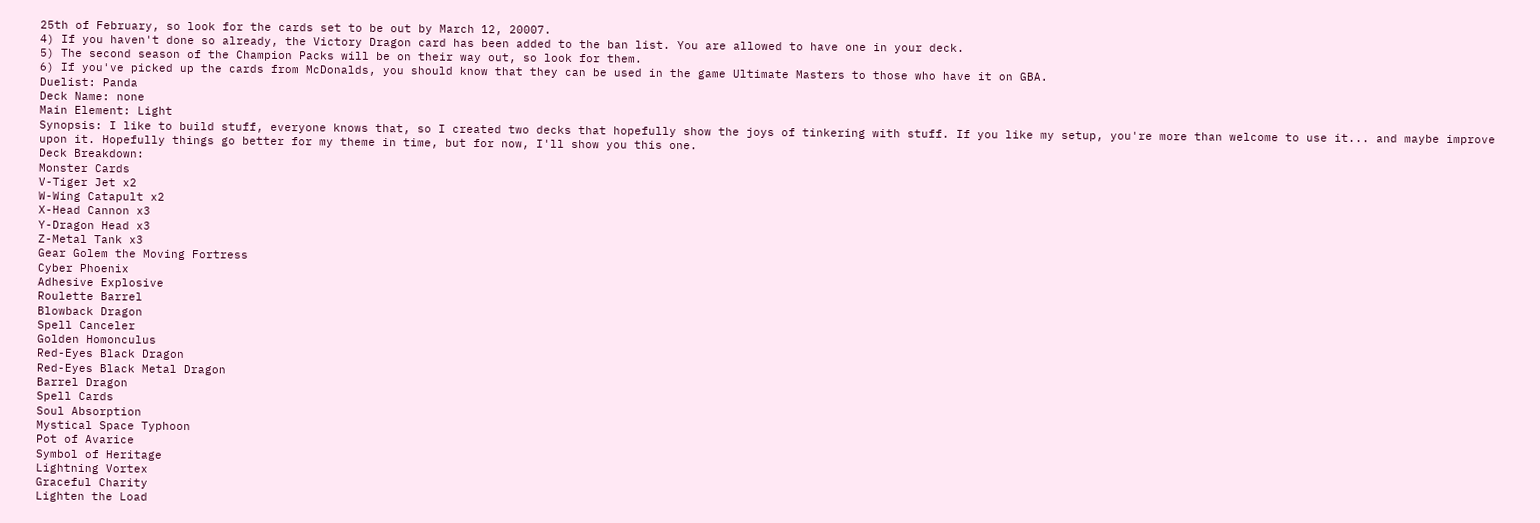25th of February, so look for the cards set to be out by March 12, 20007.
4) If you haven't done so already, the Victory Dragon card has been added to the ban list. You are allowed to have one in your deck.
5) The second season of the Champion Packs will be on their way out, so look for them.
6) If you've picked up the cards from McDonalds, you should know that they can be used in the game Ultimate Masters to those who have it on GBA.
Duelist: Panda
Deck Name: none
Main Element: Light
Synopsis: I like to build stuff, everyone knows that, so I created two decks that hopefully show the joys of tinkering with stuff. If you like my setup, you're more than welcome to use it... and maybe improve upon it. Hopefully things go better for my theme in time, but for now, I'll show you this one.
Deck Breakdown:
Monster Cards
V-Tiger Jet x2
W-Wing Catapult x2
X-Head Cannon x3
Y-Dragon Head x3
Z-Metal Tank x3
Gear Golem the Moving Fortress
Cyber Phoenix
Adhesive Explosive
Roulette Barrel
Blowback Dragon
Spell Canceler
Golden Homonculus
Red-Eyes Black Dragon
Red-Eyes Black Metal Dragon
Barrel Dragon
Spell Cards
Soul Absorption
Mystical Space Typhoon
Pot of Avarice
Symbol of Heritage
Lightning Vortex
Graceful Charity
Lighten the Load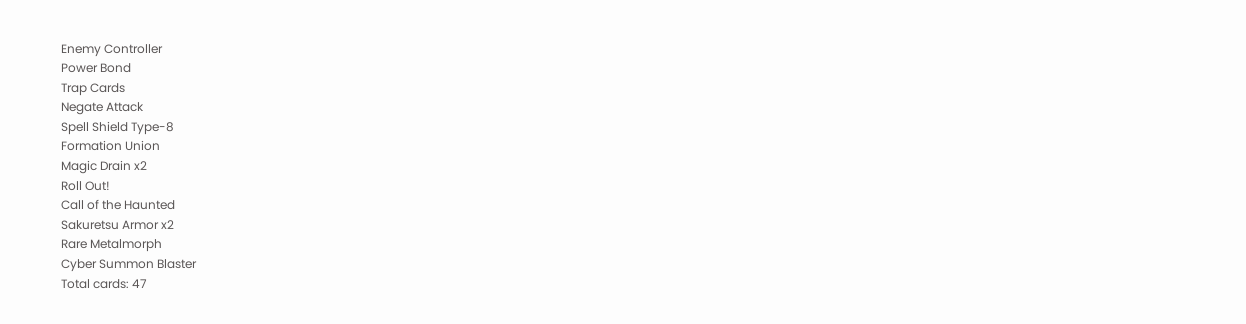Enemy Controller
Power Bond
Trap Cards
Negate Attack
Spell Shield Type-8
Formation Union
Magic Drain x2
Roll Out!
Call of the Haunted
Sakuretsu Armor x2
Rare Metalmorph
Cyber Summon Blaster
Total cards: 47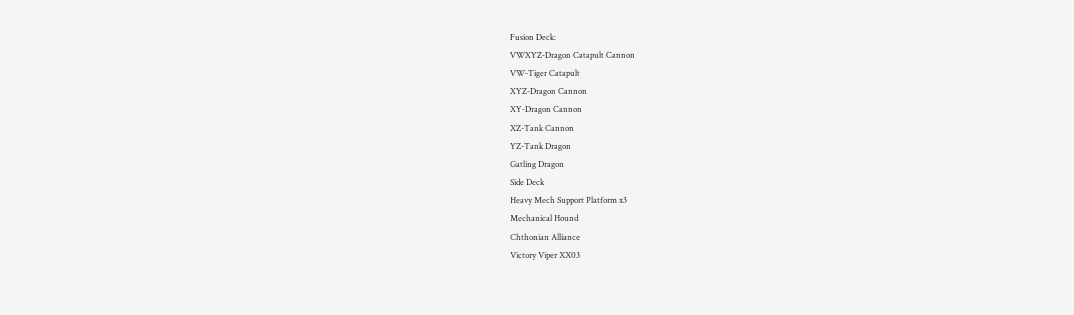Fusion Deck:
VWXYZ-Dragon Catapult Cannon
VW-Tiger Catapult
XYZ-Dragon Cannon
XY-Dragon Cannon
XZ-Tank Cannon
YZ-Tank Dragon
Gatling Dragon
Side Deck
Heavy Mech Support Platform x3
Mechanical Hound
Chthonian Alliance
Victory Viper XX03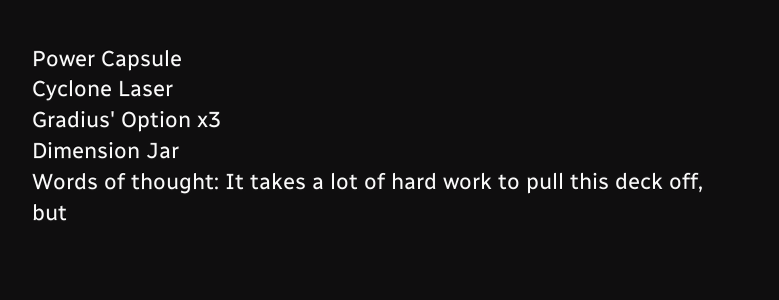Power Capsule
Cyclone Laser
Gradius' Option x3
Dimension Jar
Words of thought: It takes a lot of hard work to pull this deck off, but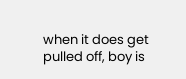when it does get pulled off, boy is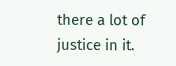there a lot of justice in it.